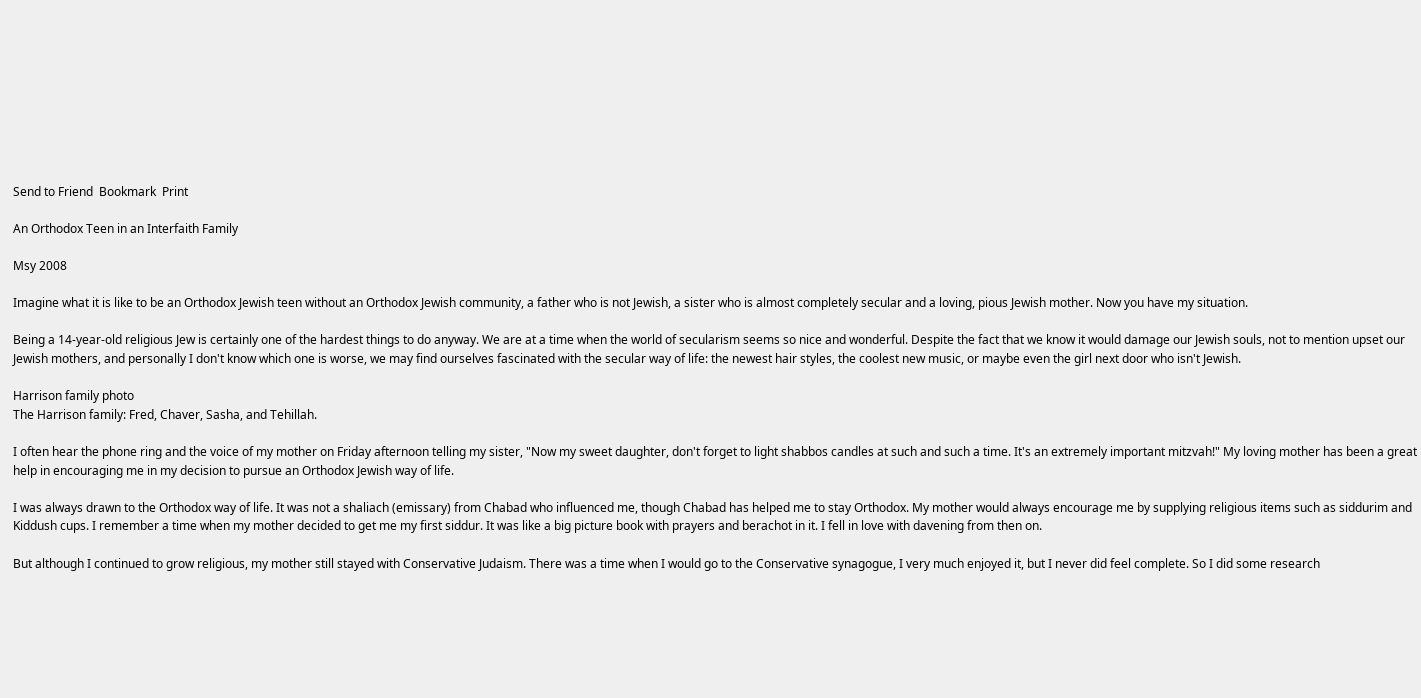Send to Friend  Bookmark  Print

An Orthodox Teen in an Interfaith Family

Msy 2008

Imagine what it is like to be an Orthodox Jewish teen without an Orthodox Jewish community, a father who is not Jewish, a sister who is almost completely secular and a loving, pious Jewish mother. Now you have my situation.

Being a 14-year-old religious Jew is certainly one of the hardest things to do anyway. We are at a time when the world of secularism seems so nice and wonderful. Despite the fact that we know it would damage our Jewish souls, not to mention upset our Jewish mothers, and personally I don't know which one is worse, we may find ourselves fascinated with the secular way of life: the newest hair styles, the coolest new music, or maybe even the girl next door who isn't Jewish.

Harrison family photo
The Harrison family: Fred, Chaver, Sasha, and Tehillah.

I often hear the phone ring and the voice of my mother on Friday afternoon telling my sister, "Now my sweet daughter, don't forget to light shabbos candles at such and such a time. It's an extremely important mitzvah!" My loving mother has been a great help in encouraging me in my decision to pursue an Orthodox Jewish way of life.

I was always drawn to the Orthodox way of life. It was not a shaliach (emissary) from Chabad who influenced me, though Chabad has helped me to stay Orthodox. My mother would always encourage me by supplying religious items such as siddurim and Kiddush cups. I remember a time when my mother decided to get me my first siddur. It was like a big picture book with prayers and berachot in it. I fell in love with davening from then on.

But although I continued to grow religious, my mother still stayed with Conservative Judaism. There was a time when I would go to the Conservative synagogue, I very much enjoyed it, but I never did feel complete. So I did some research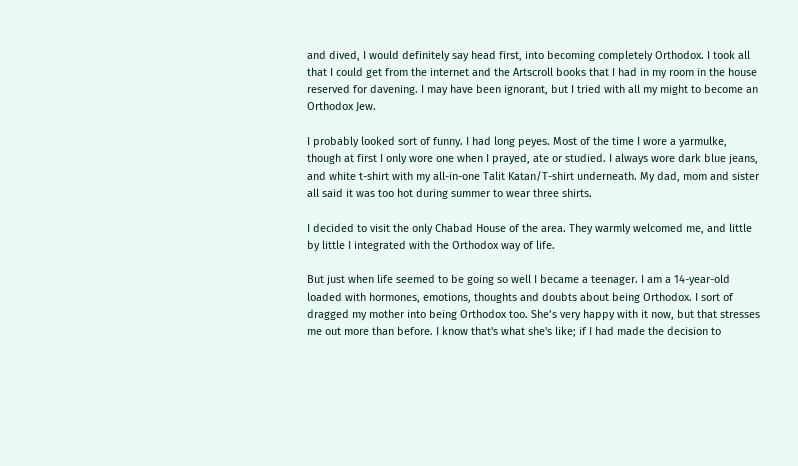and dived, I would definitely say head first, into becoming completely Orthodox. I took all that I could get from the internet and the Artscroll books that I had in my room in the house reserved for davening. I may have been ignorant, but I tried with all my might to become an Orthodox Jew.

I probably looked sort of funny. I had long peyes. Most of the time I wore a yarmulke, though at first I only wore one when I prayed, ate or studied. I always wore dark blue jeans, and white t-shirt with my all-in-one Talit Katan/T-shirt underneath. My dad, mom and sister all said it was too hot during summer to wear three shirts.

I decided to visit the only Chabad House of the area. They warmly welcomed me, and little by little I integrated with the Orthodox way of life.

But just when life seemed to be going so well I became a teenager. I am a 14-year-old loaded with hormones, emotions, thoughts and doubts about being Orthodox. I sort of dragged my mother into being Orthodox too. She’s very happy with it now, but that stresses me out more than before. I know that's what she's like; if I had made the decision to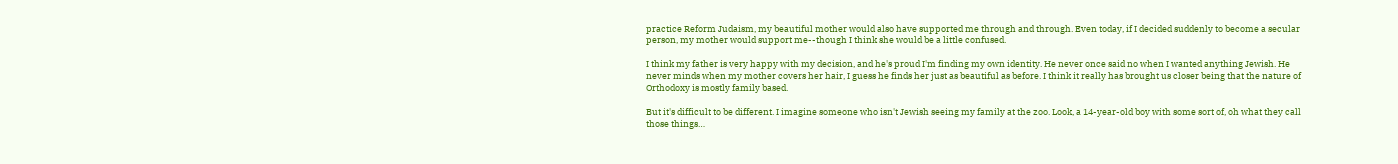practice Reform Judaism, my beautiful mother would also have supported me through and through. Even today, if I decided suddenly to become a secular person, my mother would support me--though I think she would be a little confused.

I think my father is very happy with my decision, and he's proud I'm finding my own identity. He never once said no when I wanted anything Jewish. He never minds when my mother covers her hair, I guess he finds her just as beautiful as before. I think it really has brought us closer being that the nature of Orthodoxy is mostly family based.

But it's difficult to be different. I imagine someone who isn't Jewish seeing my family at the zoo. Look, a 14-year-old boy with some sort of, oh what they call those things…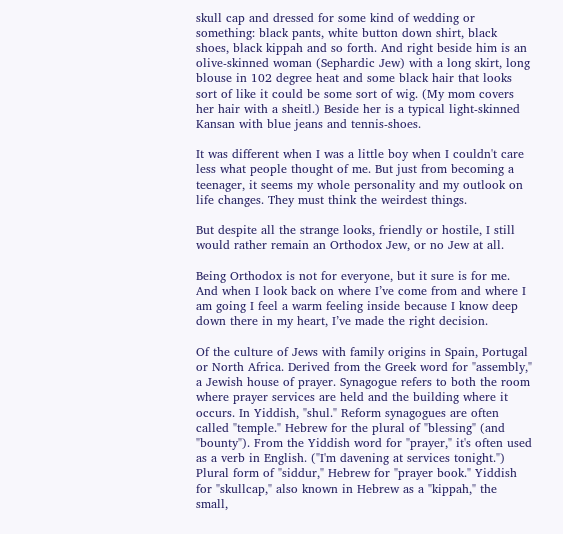skull cap and dressed for some kind of wedding or something: black pants, white button down shirt, black shoes, black kippah and so forth. And right beside him is an olive-skinned woman (Sephardic Jew) with a long skirt, long blouse in 102 degree heat and some black hair that looks sort of like it could be some sort of wig. (My mom covers her hair with a sheitl.) Beside her is a typical light-skinned Kansan with blue jeans and tennis-shoes.

It was different when I was a little boy when I couldn't care less what people thought of me. But just from becoming a teenager, it seems my whole personality and my outlook on life changes. They must think the weirdest things.

But despite all the strange looks, friendly or hostile, I still would rather remain an Orthodox Jew, or no Jew at all.

Being Orthodox is not for everyone, but it sure is for me. And when I look back on where I’ve come from and where I am going I feel a warm feeling inside because I know deep down there in my heart, I’ve made the right decision.

Of the culture of Jews with family origins in Spain, Portugal or North Africa. Derived from the Greek word for "assembly," a Jewish house of prayer. Synagogue refers to both the room where prayer services are held and the building where it occurs. In Yiddish, "shul." Reform synagogues are often called "temple." Hebrew for the plural of "blessing" (and "bounty"). From the Yiddish word for "prayer," it's often used as a verb in English. ("I'm davening at services tonight.") Plural form of "siddur," Hebrew for "prayer book." Yiddish for "skullcap," also known in Hebrew as a "kippah," the small,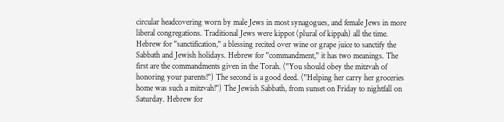circular headcovering worn by male Jews in most synagogues, and female Jews in more liberal congregations. Traditional Jews were kippot (plural of kippah) all the time. Hebrew for "sanctification," a blessing recited over wine or grape juice to sanctify the Sabbath and Jewish holidays. Hebrew for "commandment," it has two meanings. The first are the commandments given in the Torah. ("You should obey the mitzvah of honoring your parents!") The second is a good deed. ("Helping her carry her groceries home was such a mitzvah!") The Jewish Sabbath, from sunset on Friday to nightfall on Saturday. Hebrew for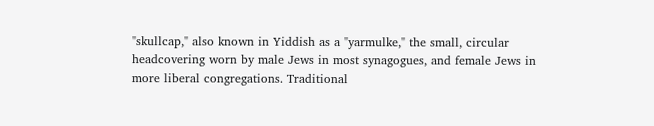"skullcap," also known in Yiddish as a "yarmulke," the small, circular headcovering worn by male Jews in most synagogues, and female Jews in more liberal congregations. Traditional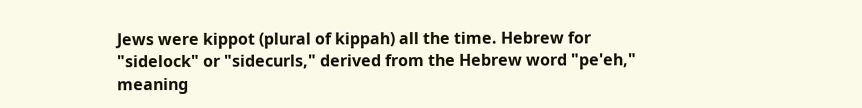Jews were kippot (plural of kippah) all the time. Hebrew for "sidelock" or "sidecurls," derived from the Hebrew word "pe'eh," meaning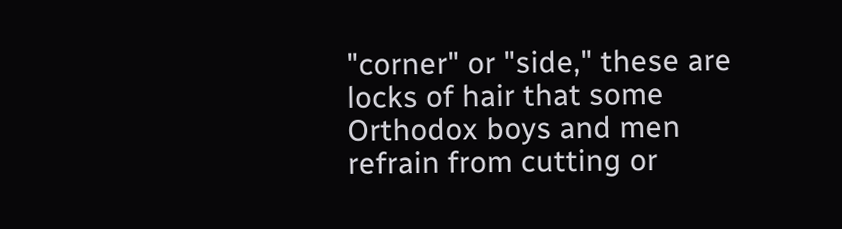"corner" or "side," these are locks of hair that some Orthodox boys and men refrain from cutting or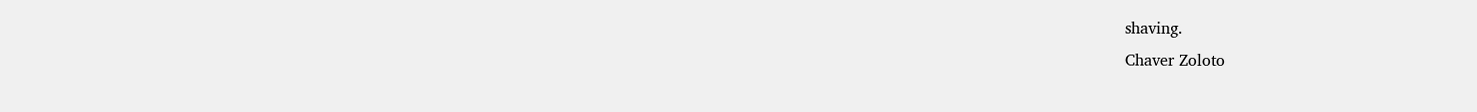shaving.
Chaver Zoloto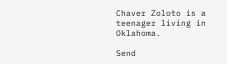Chaver Zoloto is a teenager living in Oklahoma.

Send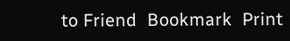to Friend  Bookmark  Print